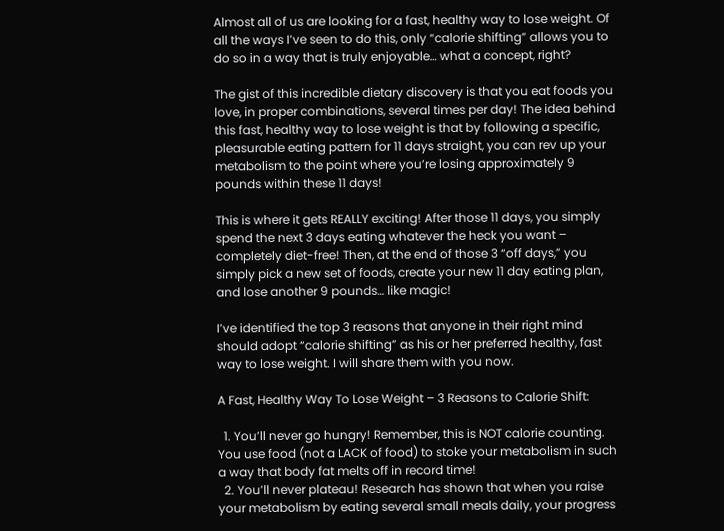Almost all of us are looking for a fast, healthy way to lose weight. Of all the ways I’ve seen to do this, only “calorie shifting” allows you to do so in a way that is truly enjoyable… what a concept, right?

The gist of this incredible dietary discovery is that you eat foods you love, in proper combinations, several times per day! The idea behind this fast, healthy way to lose weight is that by following a specific, pleasurable eating pattern for 11 days straight, you can rev up your metabolism to the point where you’re losing approximately 9 pounds within these 11 days!

This is where it gets REALLY exciting! After those 11 days, you simply spend the next 3 days eating whatever the heck you want – completely diet-free! Then, at the end of those 3 “off days,” you simply pick a new set of foods, create your new 11 day eating plan, and lose another 9 pounds… like magic!

I’ve identified the top 3 reasons that anyone in their right mind should adopt “calorie shifting” as his or her preferred healthy, fast way to lose weight. I will share them with you now.

A Fast, Healthy Way To Lose Weight – 3 Reasons to Calorie Shift:

  1. You’ll never go hungry! Remember, this is NOT calorie counting. You use food (not a LACK of food) to stoke your metabolism in such a way that body fat melts off in record time!
  2. You’ll never plateau! Research has shown that when you raise your metabolism by eating several small meals daily, your progress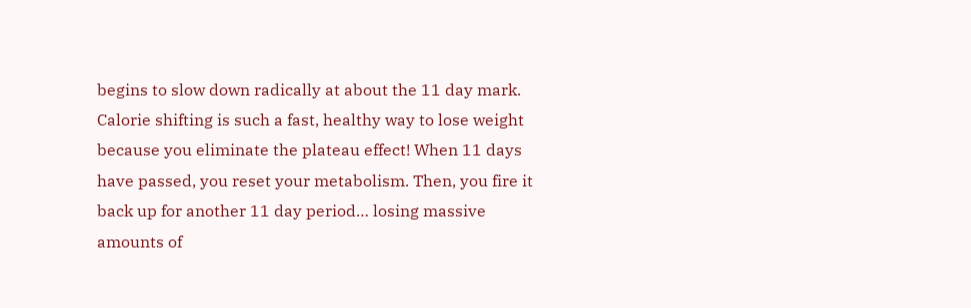begins to slow down radically at about the 11 day mark. Calorie shifting is such a fast, healthy way to lose weight because you eliminate the plateau effect! When 11 days have passed, you reset your metabolism. Then, you fire it back up for another 11 day period… losing massive amounts of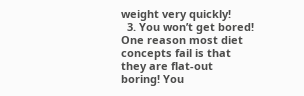weight very quickly!
  3. You won’t get bored! One reason most diet concepts fail is that they are flat-out boring! You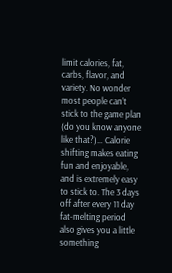limit calories, fat, carbs, flavor, and variety. No wonder most people can’t stick to the game plan (do you know anyone like that?)… Calorie shifting makes eating fun and enjoyable, and is extremely easy to stick to. The 3 days off after every 11 day fat-melting period also gives you a little something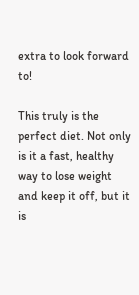extra to look forward to!

This truly is the perfect diet. Not only is it a fast, healthy way to lose weight and keep it off, but it is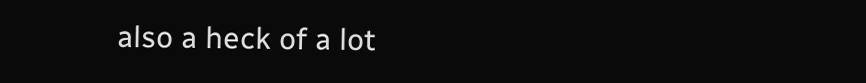also a heck of a lot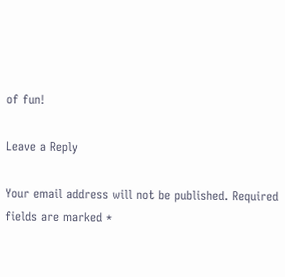of fun!

Leave a Reply

Your email address will not be published. Required fields are marked *